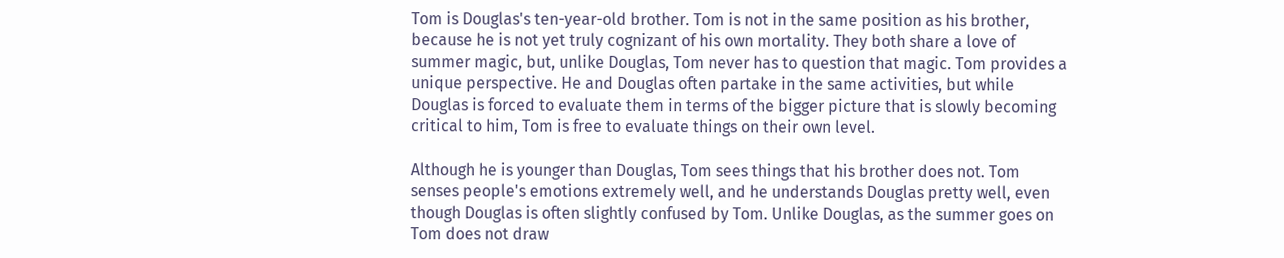Tom is Douglas's ten-year-old brother. Tom is not in the same position as his brother, because he is not yet truly cognizant of his own mortality. They both share a love of summer magic, but, unlike Douglas, Tom never has to question that magic. Tom provides a unique perspective. He and Douglas often partake in the same activities, but while Douglas is forced to evaluate them in terms of the bigger picture that is slowly becoming critical to him, Tom is free to evaluate things on their own level.

Although he is younger than Douglas, Tom sees things that his brother does not. Tom senses people's emotions extremely well, and he understands Douglas pretty well, even though Douglas is often slightly confused by Tom. Unlike Douglas, as the summer goes on Tom does not draw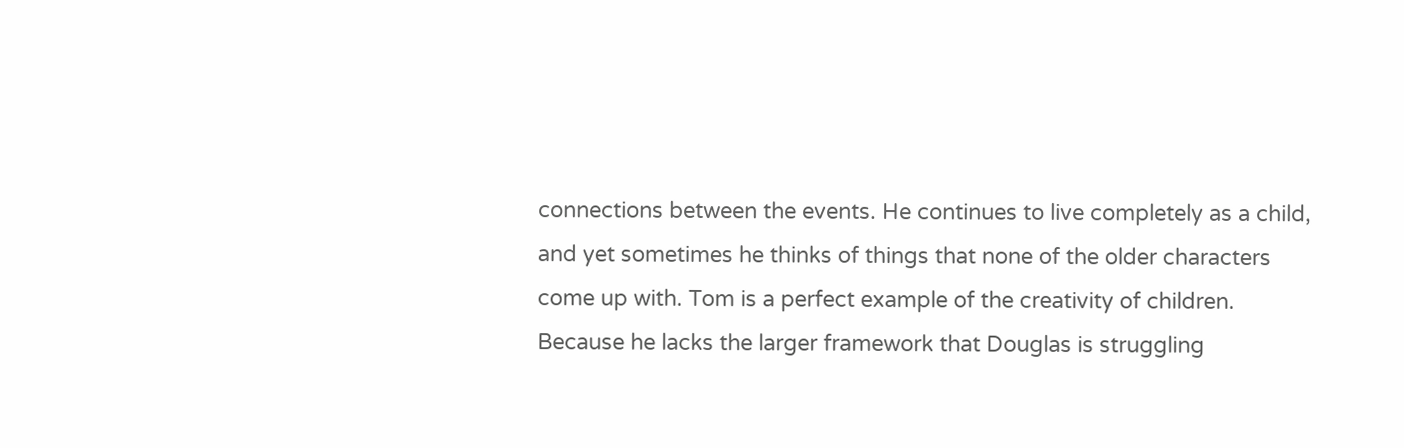connections between the events. He continues to live completely as a child, and yet sometimes he thinks of things that none of the older characters come up with. Tom is a perfect example of the creativity of children. Because he lacks the larger framework that Douglas is struggling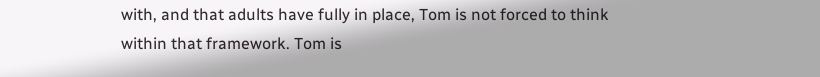with, and that adults have fully in place, Tom is not forced to think within that framework. Tom is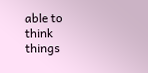able to think things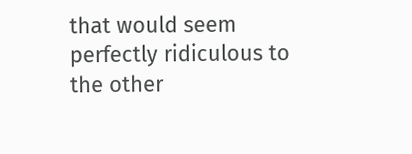that would seem perfectly ridiculous to the other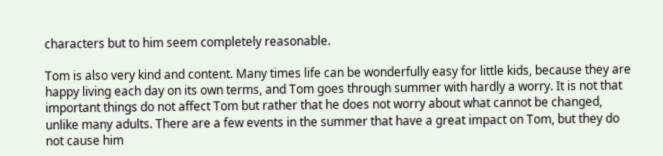characters but to him seem completely reasonable.

Tom is also very kind and content. Many times life can be wonderfully easy for little kids, because they are happy living each day on its own terms, and Tom goes through summer with hardly a worry. It is not that important things do not affect Tom but rather that he does not worry about what cannot be changed, unlike many adults. There are a few events in the summer that have a great impact on Tom, but they do not cause him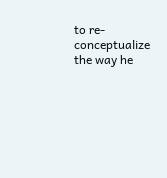to re-conceptualize the way he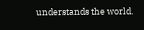understands the world.